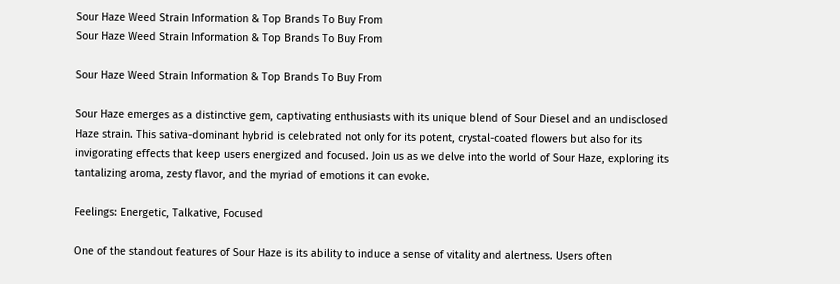Sour Haze Weed Strain Information & Top Brands To Buy From
Sour Haze Weed Strain Information & Top Brands To Buy From

Sour Haze Weed Strain Information & Top Brands To Buy From

Sour Haze emerges as a distinctive gem, captivating enthusiasts with its unique blend of Sour Diesel and an undisclosed Haze strain. This sativa-dominant hybrid is celebrated not only for its potent, crystal-coated flowers but also for its invigorating effects that keep users energized and focused. Join us as we delve into the world of Sour Haze, exploring its tantalizing aroma, zesty flavor, and the myriad of emotions it can evoke.

Feelings: Energetic, Talkative, Focused

One of the standout features of Sour Haze is its ability to induce a sense of vitality and alertness. Users often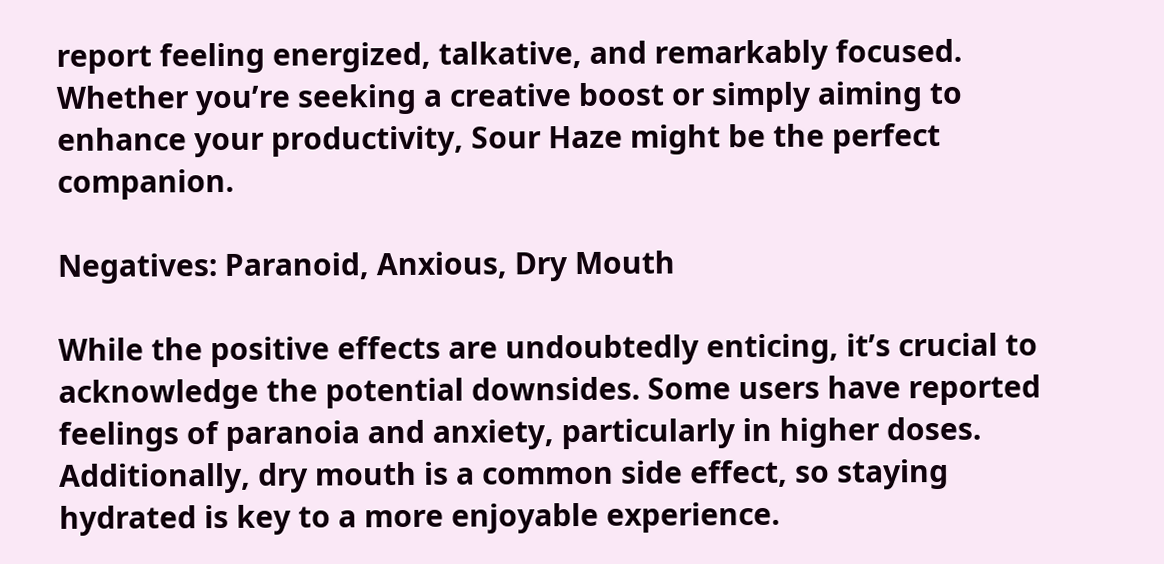report feeling energized, talkative, and remarkably focused. Whether you’re seeking a creative boost or simply aiming to enhance your productivity, Sour Haze might be the perfect companion.

Negatives: Paranoid, Anxious, Dry Mouth

While the positive effects are undoubtedly enticing, it’s crucial to acknowledge the potential downsides. Some users have reported feelings of paranoia and anxiety, particularly in higher doses. Additionally, dry mouth is a common side effect, so staying hydrated is key to a more enjoyable experience.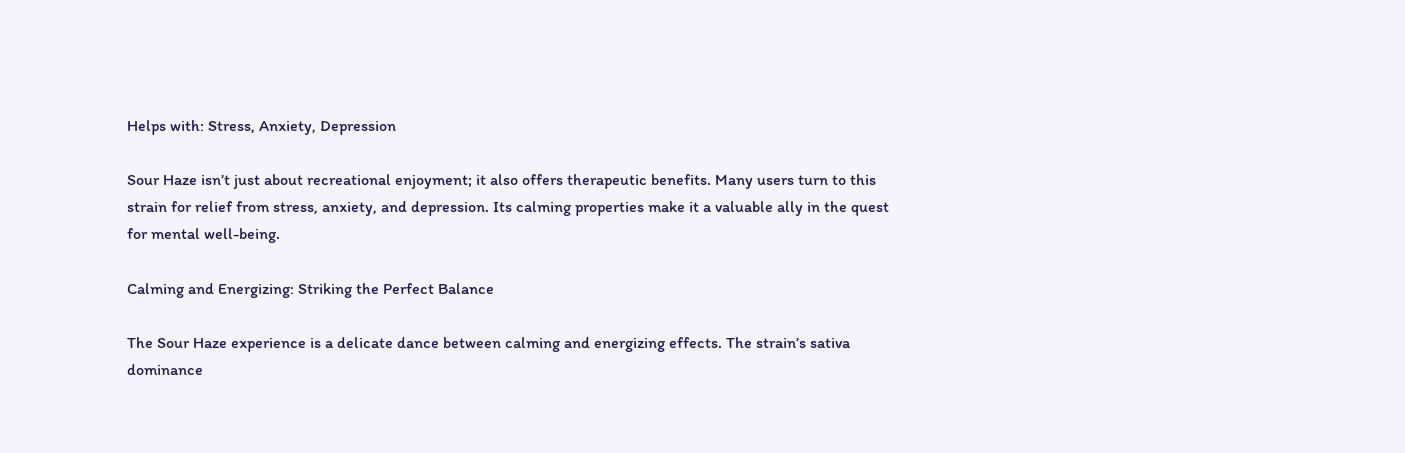Helps with: Stress, Anxiety, Depression

Sour Haze isn’t just about recreational enjoyment; it also offers therapeutic benefits. Many users turn to this strain for relief from stress, anxiety, and depression. Its calming properties make it a valuable ally in the quest for mental well-being.

Calming and Energizing: Striking the Perfect Balance

The Sour Haze experience is a delicate dance between calming and energizing effects. The strain’s sativa dominance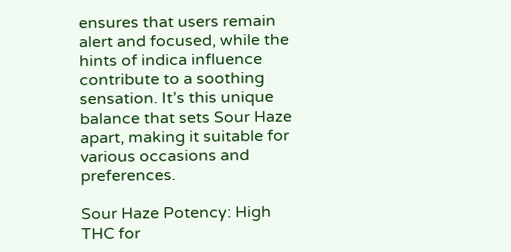ensures that users remain alert and focused, while the hints of indica influence contribute to a soothing sensation. It’s this unique balance that sets Sour Haze apart, making it suitable for various occasions and preferences.

Sour Haze Potency: High THC for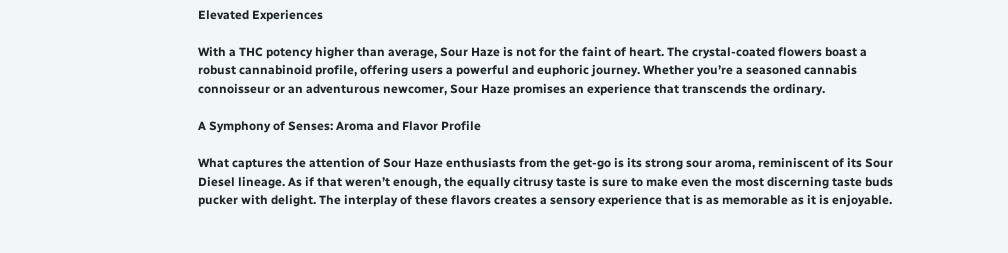Elevated Experiences

With a THC potency higher than average, Sour Haze is not for the faint of heart. The crystal-coated flowers boast a robust cannabinoid profile, offering users a powerful and euphoric journey. Whether you’re a seasoned cannabis connoisseur or an adventurous newcomer, Sour Haze promises an experience that transcends the ordinary.

A Symphony of Senses: Aroma and Flavor Profile

What captures the attention of Sour Haze enthusiasts from the get-go is its strong sour aroma, reminiscent of its Sour Diesel lineage. As if that weren’t enough, the equally citrusy taste is sure to make even the most discerning taste buds pucker with delight. The interplay of these flavors creates a sensory experience that is as memorable as it is enjoyable.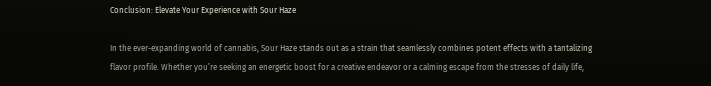Conclusion: Elevate Your Experience with Sour Haze

In the ever-expanding world of cannabis, Sour Haze stands out as a strain that seamlessly combines potent effects with a tantalizing flavor profile. Whether you’re seeking an energetic boost for a creative endeavor or a calming escape from the stresses of daily life,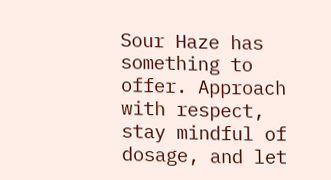Sour Haze has something to offer. Approach with respect, stay mindful of dosage, and let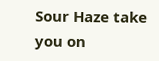Sour Haze take you on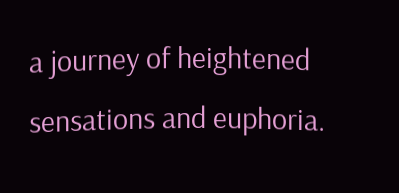a journey of heightened sensations and euphoria.